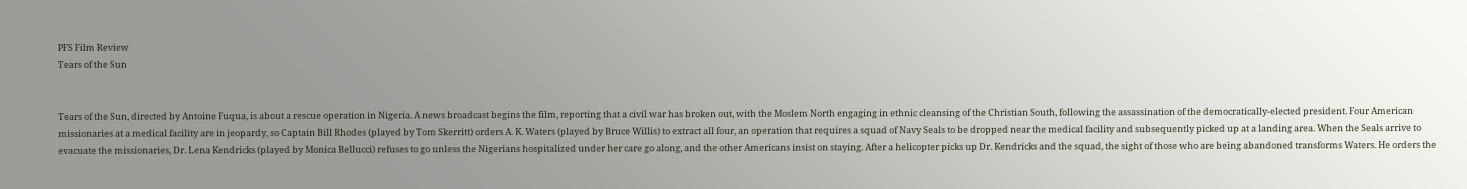PFS Film Review
Tears of the Sun


Tears of the Sun, directed by Antoine Fuqua, is about a rescue operation in Nigeria. A news broadcast begins the film, reporting that a civil war has broken out, with the Moslem North engaging in ethnic cleansing of the Christian South, following the assassination of the democratically-elected president. Four American missionaries at a medical facility are in jeopardy, so Captain Bill Rhodes (played by Tom Skerritt) orders A. K. Waters (played by Bruce Willis) to extract all four, an operation that requires a squad of Navy Seals to be dropped near the medical facility and subsequently picked up at a landing area. When the Seals arrive to evacuate the missionaries, Dr. Lena Kendricks (played by Monica Bellucci) refuses to go unless the Nigerians hospitalized under her care go along, and the other Americans insist on staying. After a helicopter picks up Dr. Kendricks and the squad, the sight of those who are being abandoned transforms Waters. He orders the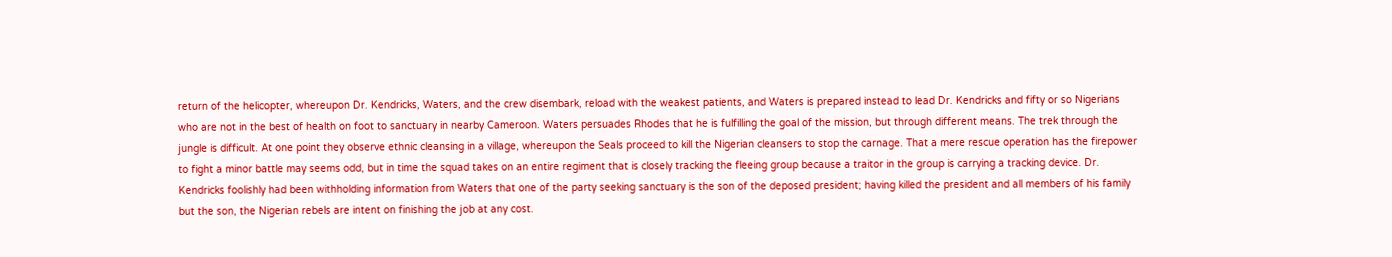return of the helicopter, whereupon Dr. Kendricks, Waters, and the crew disembark, reload with the weakest patients, and Waters is prepared instead to lead Dr. Kendricks and fifty or so Nigerians who are not in the best of health on foot to sanctuary in nearby Cameroon. Waters persuades Rhodes that he is fulfilling the goal of the mission, but through different means. The trek through the jungle is difficult. At one point they observe ethnic cleansing in a village, whereupon the Seals proceed to kill the Nigerian cleansers to stop the carnage. That a mere rescue operation has the firepower to fight a minor battle may seems odd, but in time the squad takes on an entire regiment that is closely tracking the fleeing group because a traitor in the group is carrying a tracking device. Dr. Kendricks foolishly had been withholding information from Waters that one of the party seeking sanctuary is the son of the deposed president; having killed the president and all members of his family but the son, the Nigerian rebels are intent on finishing the job at any cost.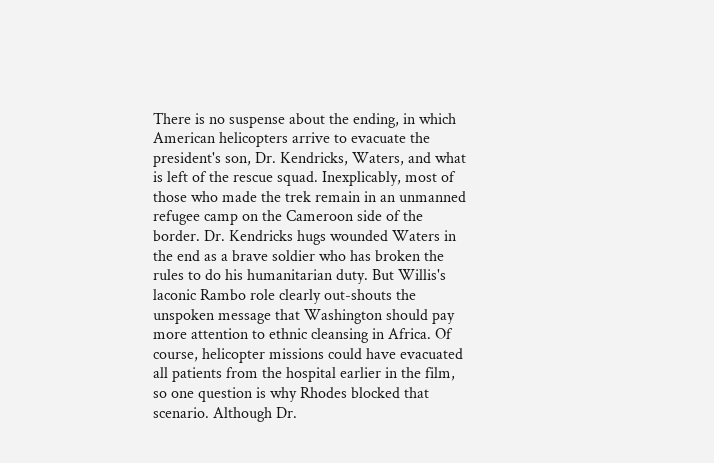There is no suspense about the ending, in which American helicopters arrive to evacuate the president's son, Dr. Kendricks, Waters, and what is left of the rescue squad. Inexplicably, most of those who made the trek remain in an unmanned refugee camp on the Cameroon side of the border. Dr. Kendricks hugs wounded Waters in the end as a brave soldier who has broken the rules to do his humanitarian duty. But Willis's laconic Rambo role clearly out-shouts the unspoken message that Washington should pay more attention to ethnic cleansing in Africa. Of course, helicopter missions could have evacuated all patients from the hospital earlier in the film, so one question is why Rhodes blocked that scenario. Although Dr.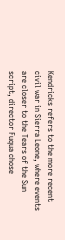Kendricks refers to the more recent civil war in Sierra Leone, where events are closer to the Tears of the Sun script, director Fuqua chose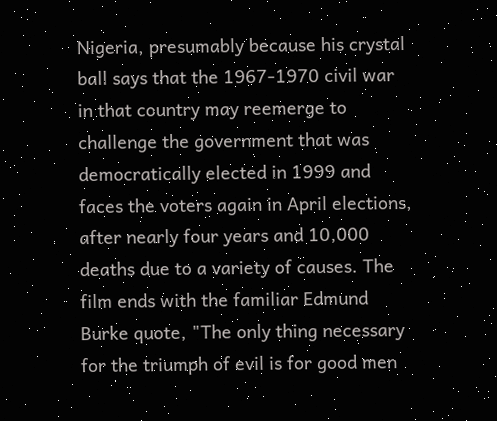Nigeria, presumably because his crystal ball says that the 1967-1970 civil war in that country may reemerge to challenge the government that was democratically elected in 1999 and faces the voters again in April elections, after nearly four years and 10,000 deaths due to a variety of causes. The film ends with the familiar Edmund Burke quote, "The only thing necessary for the triumph of evil is for good men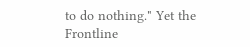to do nothing." Yet the Frontline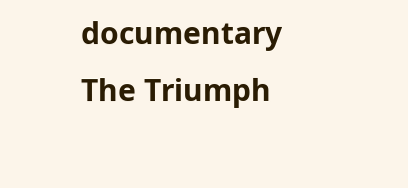documentary The Triumph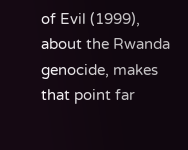of Evil (1999), about the Rwanda genocide, makes that point far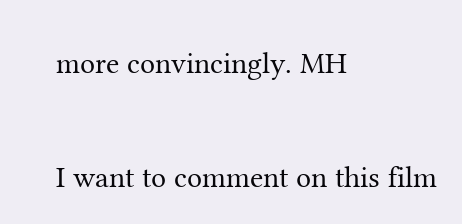more convincingly. MH

I want to comment on this film